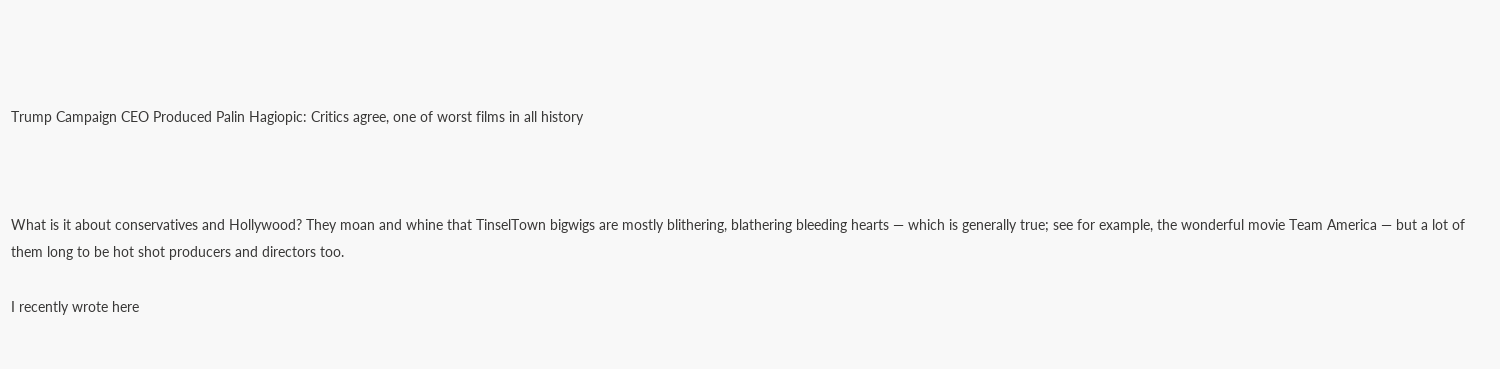Trump Campaign CEO Produced Palin Hagiopic: Critics agree, one of worst films in all history



What is it about conservatives and Hollywood? They moan and whine that TinselTown bigwigs are mostly blithering, blathering bleeding hearts — which is generally true; see for example, the wonderful movie Team America — but a lot of them long to be hot shot producers and directors too.

I recently wrote here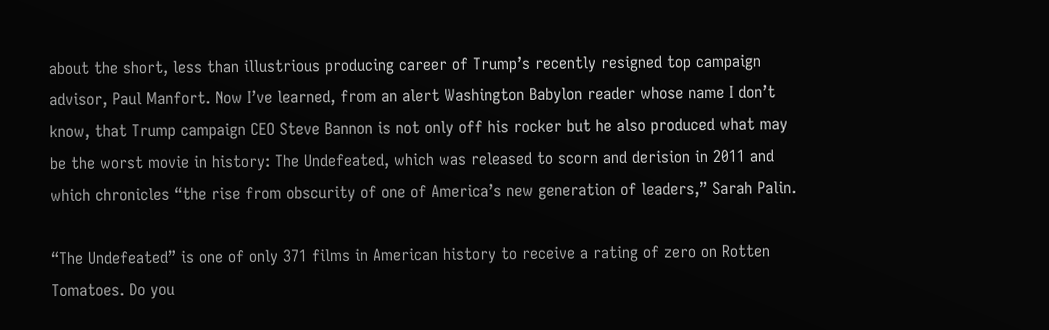about the short, less than illustrious producing career of Trump’s recently resigned top campaign advisor, Paul Manfort. Now I’ve learned, from an alert Washington Babylon reader whose name I don’t know, that Trump campaign CEO Steve Bannon is not only off his rocker but he also produced what may be the worst movie in history: The Undefeated, which was released to scorn and derision in 2011 and which chronicles “the rise from obscurity of one of America’s new generation of leaders,” Sarah Palin.

“The Undefeated” is one of only 371 films in American history to receive a rating of zero on Rotten Tomatoes. Do you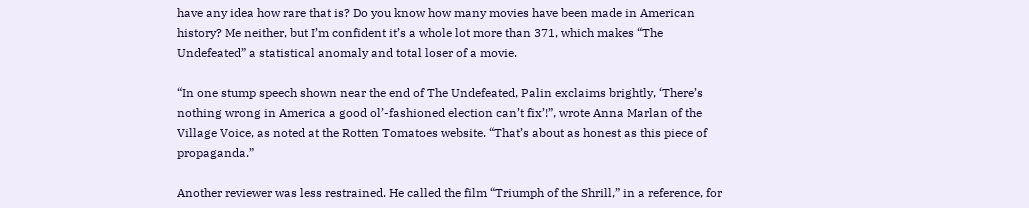have any idea how rare that is? Do you know how many movies have been made in American history? Me neither, but I’m confident it’s a whole lot more than 371, which makes “The Undefeated” a statistical anomaly and total loser of a movie.

“In one stump speech shown near the end of The Undefeated, Palin exclaims brightly, ‘There’s nothing wrong in America a good ol’-fashioned election can’t fix’!”, wrote Anna Marlan of the Village Voice, as noted at the Rotten Tomatoes website. “That’s about as honest as this piece of propaganda.”

Another reviewer was less restrained. He called the film “Triumph of the Shrill,” in a reference, for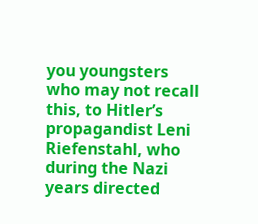you youngsters who may not recall this, to Hitler’s propagandist Leni Riefenstahl, who during the Nazi years directed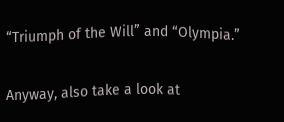“Triumph of the Will” and “Olympia.”

Anyway, also take a look at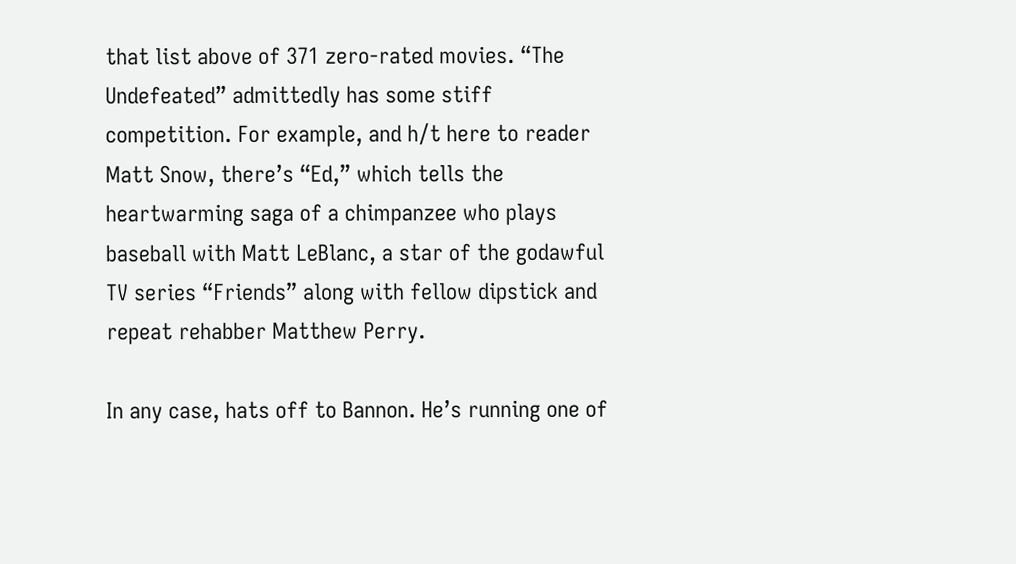that list above of 371 zero-rated movies. “The Undefeated” admittedly has some stiff competition. For example, and h/t here to reader Matt Snow, there’s “Ed,” which tells the heartwarming saga of a chimpanzee who plays baseball with Matt LeBlanc, a star of the godawful TV series “Friends” along with fellow dipstick and repeat rehabber Matthew Perry.

In any case, hats off to Bannon. He’s running one of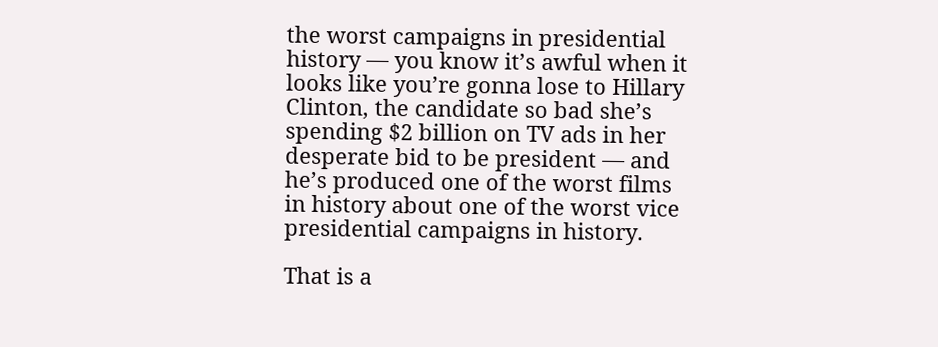the worst campaigns in presidential history — you know it’s awful when it looks like you’re gonna lose to Hillary Clinton, the candidate so bad she’s spending $2 billion on TV ads in her desperate bid to be president — and he’s produced one of the worst films in history about one of the worst vice presidential campaigns in history.

That is a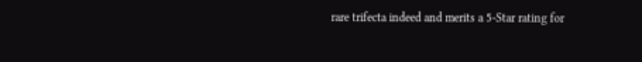rare trifecta indeed and merits a 5-Star rating for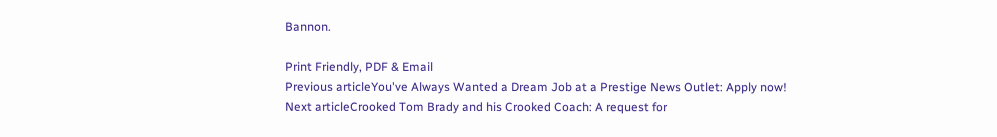Bannon.

Print Friendly, PDF & Email
Previous articleYou've Always Wanted a Dream Job at a Prestige News Outlet: Apply now!
Next articleCrooked Tom Brady and his Crooked Coach: A request for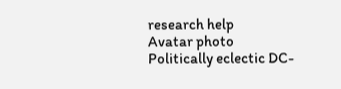research help
Avatar photo
Politically eclectic DC-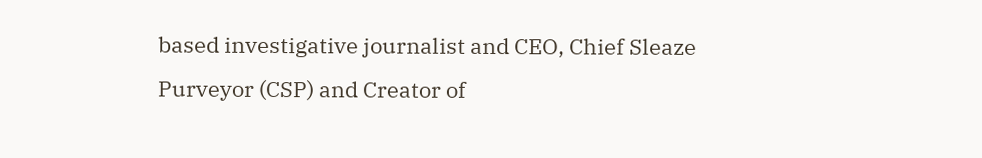based investigative journalist and CEO, Chief Sleaze Purveyor (CSP) and Creator of